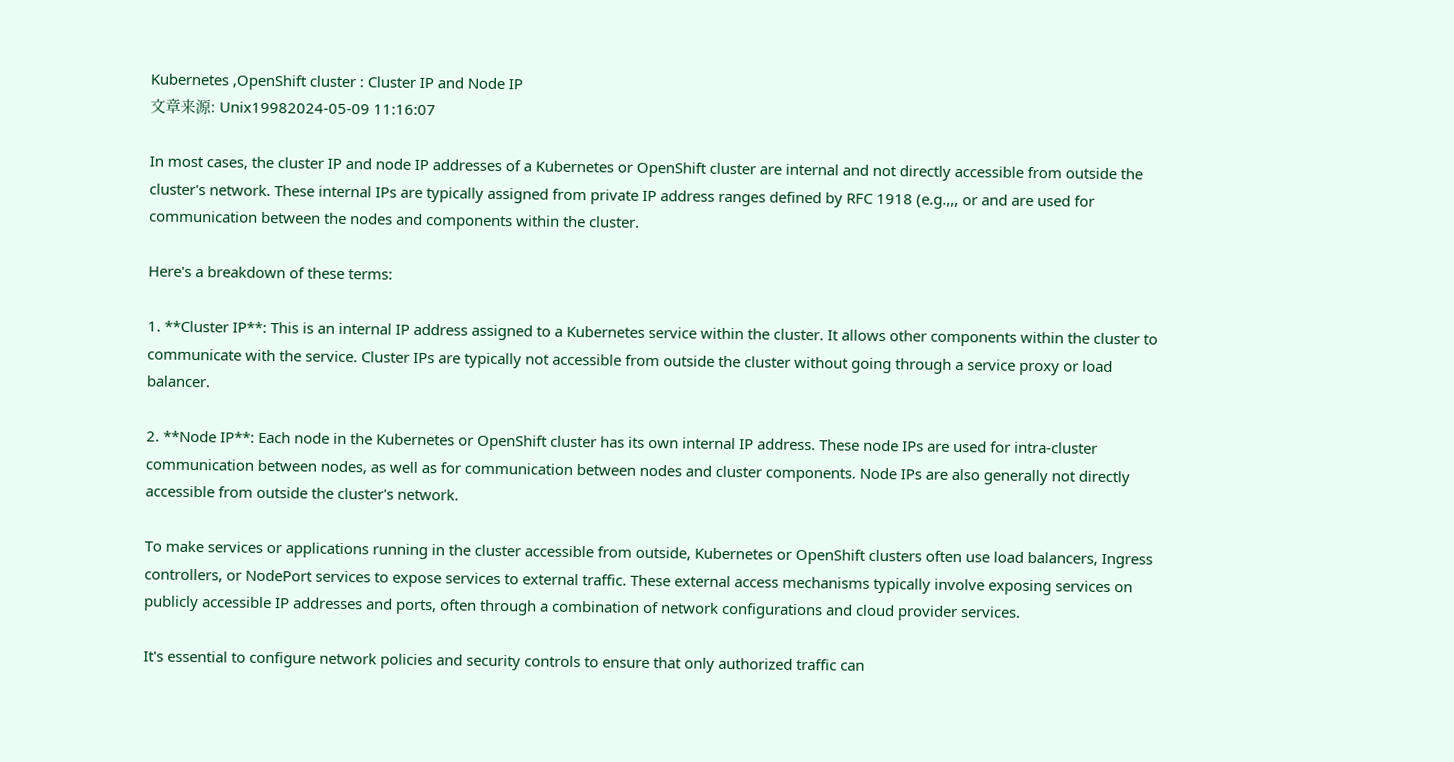Kubernetes ,OpenShift cluster : Cluster IP and Node IP
文章来源: Unix19982024-05-09 11:16:07

In most cases, the cluster IP and node IP addresses of a Kubernetes or OpenShift cluster are internal and not directly accessible from outside the cluster's network. These internal IPs are typically assigned from private IP address ranges defined by RFC 1918 (e.g.,,, or and are used for communication between the nodes and components within the cluster.

Here's a breakdown of these terms:

1. **Cluster IP**: This is an internal IP address assigned to a Kubernetes service within the cluster. It allows other components within the cluster to communicate with the service. Cluster IPs are typically not accessible from outside the cluster without going through a service proxy or load balancer.

2. **Node IP**: Each node in the Kubernetes or OpenShift cluster has its own internal IP address. These node IPs are used for intra-cluster communication between nodes, as well as for communication between nodes and cluster components. Node IPs are also generally not directly accessible from outside the cluster's network.

To make services or applications running in the cluster accessible from outside, Kubernetes or OpenShift clusters often use load balancers, Ingress controllers, or NodePort services to expose services to external traffic. These external access mechanisms typically involve exposing services on publicly accessible IP addresses and ports, often through a combination of network configurations and cloud provider services.

It's essential to configure network policies and security controls to ensure that only authorized traffic can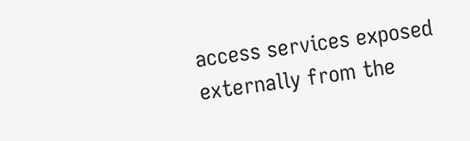access services exposed externally from the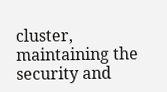cluster, maintaining the security and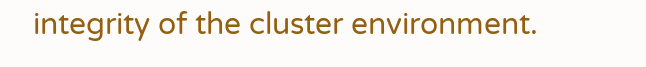integrity of the cluster environment.